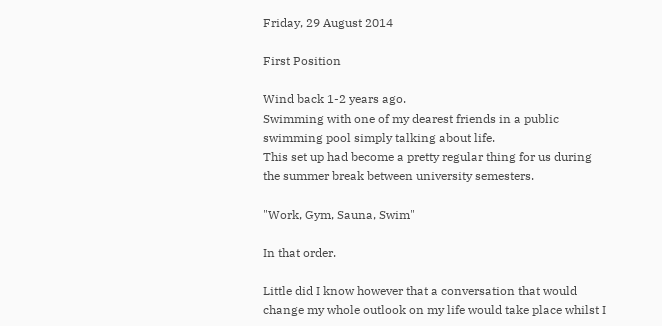Friday, 29 August 2014

First Position

Wind back 1-2 years ago.
Swimming with one of my dearest friends in a public swimming pool simply talking about life.
This set up had become a pretty regular thing for us during the summer break between university semesters.

"Work, Gym, Sauna, Swim"

In that order.

Little did I know however that a conversation that would change my whole outlook on my life would take place whilst I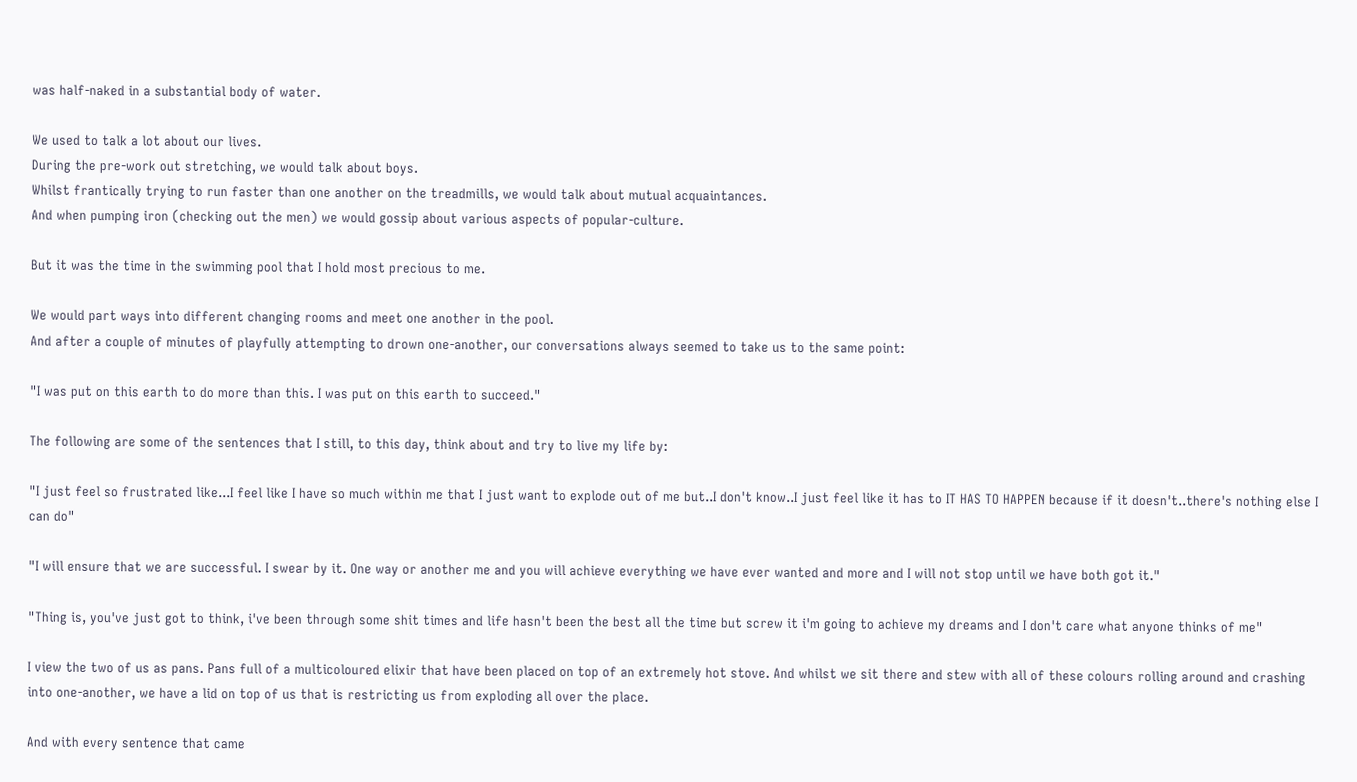was half-naked in a substantial body of water.

We used to talk a lot about our lives.
During the pre-work out stretching, we would talk about boys.
Whilst frantically trying to run faster than one another on the treadmills, we would talk about mutual acquaintances.
And when pumping iron (checking out the men) we would gossip about various aspects of popular-culture.

But it was the time in the swimming pool that I hold most precious to me.

We would part ways into different changing rooms and meet one another in the pool.
And after a couple of minutes of playfully attempting to drown one-another, our conversations always seemed to take us to the same point:

"I was put on this earth to do more than this. I was put on this earth to succeed."

The following are some of the sentences that I still, to this day, think about and try to live my life by:

"I just feel so frustrated like...I feel like I have so much within me that I just want to explode out of me but..I don't know..I just feel like it has to IT HAS TO HAPPEN because if it doesn't..there's nothing else I can do"

"I will ensure that we are successful. I swear by it. One way or another me and you will achieve everything we have ever wanted and more and I will not stop until we have both got it."

"Thing is, you've just got to think, i've been through some shit times and life hasn't been the best all the time but screw it i'm going to achieve my dreams and I don't care what anyone thinks of me"

I view the two of us as pans. Pans full of a multicoloured elixir that have been placed on top of an extremely hot stove. And whilst we sit there and stew with all of these colours rolling around and crashing into one-another, we have a lid on top of us that is restricting us from exploding all over the place.

And with every sentence that came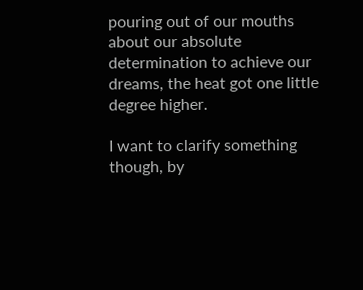pouring out of our mouths about our absolute determination to achieve our dreams, the heat got one little degree higher.

I want to clarify something though, by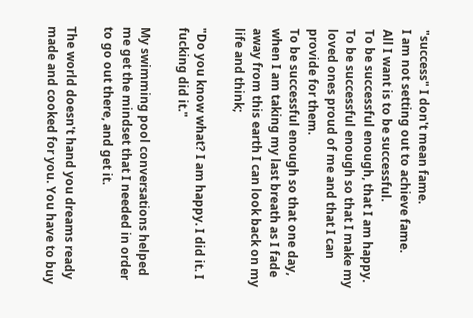"success" I don't mean fame.
I am not setting out to achieve fame.
All I want is to be successful.
To be successful enough, that I am happy.
To be successful enough so that I make my loved ones proud of me and that I can provide for them.
To be successful enough so that one day, when I am taking my last breath as I fade away from this earth I can look back on my life and think;

"Do you know what? I am happy. I did it. I fucking did it."

My swimming pool conversations helped me get the mindset that I needed in order to go out there, and get it.

The world doesn't hand you dreams ready made and cooked for you. You have to buy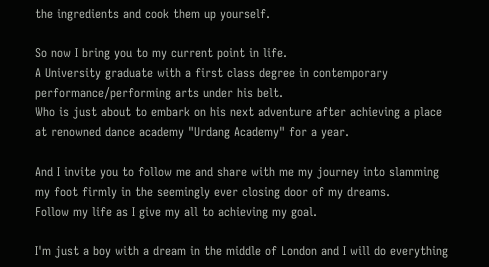the ingredients and cook them up yourself.

So now I bring you to my current point in life.
A University graduate with a first class degree in contemporary performance/performing arts under his belt.
Who is just about to embark on his next adventure after achieving a place at renowned dance academy "Urdang Academy" for a year.

And I invite you to follow me and share with me my journey into slamming my foot firmly in the seemingly ever closing door of my dreams.
Follow my life as I give my all to achieving my goal.

I'm just a boy with a dream in the middle of London and I will do everything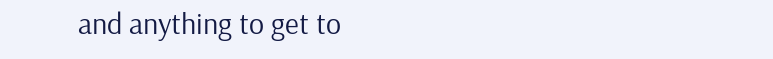and anything to get to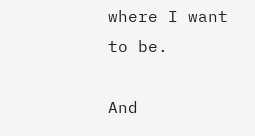where I want to be.

And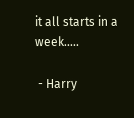it all starts in a week.....

 - Harry